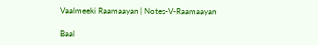Vaalmeeki Raamaayan | Notes-V-Raamaayan

Baal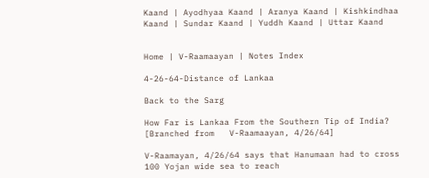Kaand | Ayodhyaa Kaand | Aranya Kaand | Kishkindhaa Kaand | Sundar Kaand | Yuddh Kaand | Uttar Kaand


Home | V-Raamaayan | Notes Index

4-26-64-Distance of Lankaa

Back to the Sarg

How Far is Lankaa From the Southern Tip of India?
[Branched from   V-Raamaayan, 4/26/64]

V-Raamayan, 4/26/64 says that Hanumaan had to cross 100 Yojan wide sea to reach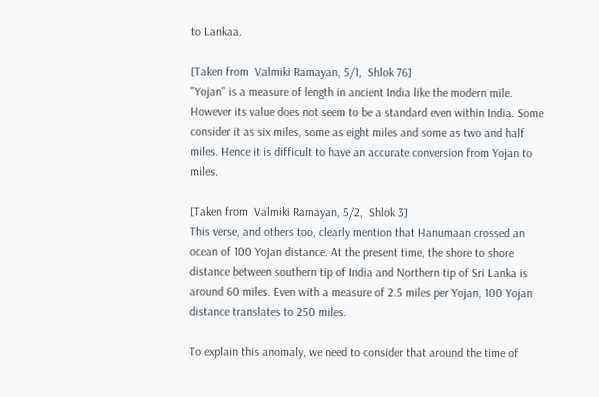to Lankaa.

[Taken from  Valmiki Ramayan, 5/1,  Shlok 76]
"Yojan" is a measure of length in ancient India like the modern mile. However its value does not seem to be a standard even within India. Some consider it as six miles, some as eight miles and some as two and half miles. Hence it is difficult to have an accurate conversion from Yojan to miles.

[Taken from  Valmiki Ramayan, 5/2,  Shlok 3]
This verse, and others too, clearly mention that Hanumaan crossed an ocean of 100 Yojan distance. At the present time, the shore to shore distance between southern tip of India and Northern tip of Sri Lanka is around 60 miles. Even with a measure of 2.5 miles per Yojan, 100 Yojan distance translates to 250 miles.

To explain this anomaly, we need to consider that around the time of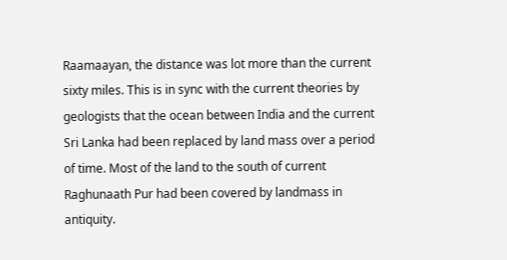Raamaayan, the distance was lot more than the current sixty miles. This is in sync with the current theories by geologists that the ocean between India and the current Sri Lanka had been replaced by land mass over a period of time. Most of the land to the south of current Raghunaath Pur had been covered by landmass in antiquity.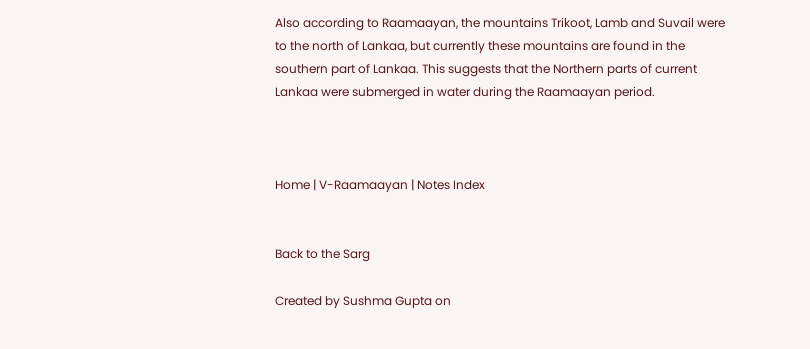Also according to Raamaayan, the mountains Trikoot, Lamb and Suvail were to the north of Lankaa, but currently these mountains are found in the southern part of Lankaa. This suggests that the Northern parts of current Lankaa were submerged in water during the Raamaayan period.



Home | V-Raamaayan | Notes Index


Back to the Sarg

Created by Sushma Gupta on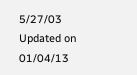5/27/03
Updated on 01/04/13